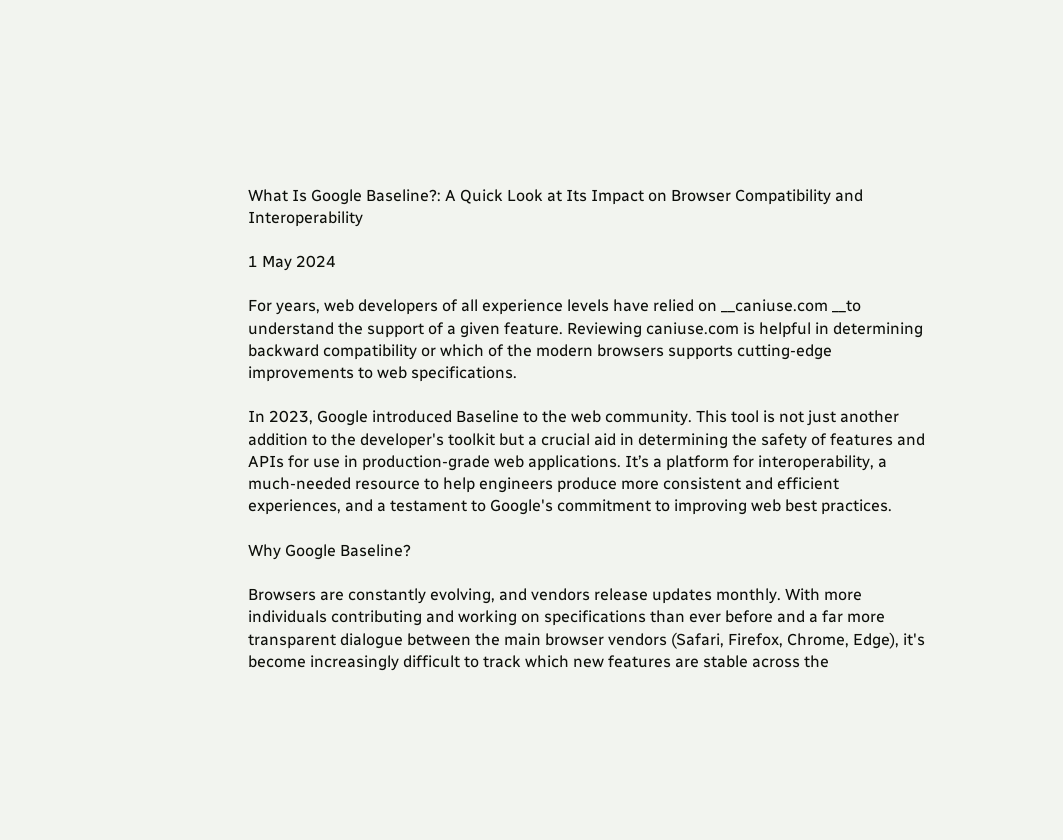What Is Google Baseline?: A Quick Look at Its Impact on Browser Compatibility and Interoperability

1 May 2024

For years, web developers of all experience levels have relied on __caniuse.com __to understand the support of a given feature. Reviewing caniuse.com is helpful in determining backward compatibility or which of the modern browsers supports cutting-edge improvements to web specifications.

In 2023, Google introduced Baseline to the web community. This tool is not just another addition to the developer's toolkit but a crucial aid in determining the safety of features and APIs for use in production-grade web applications. It’s a platform for interoperability, a much-needed resource to help engineers produce more consistent and efficient experiences, and a testament to Google's commitment to improving web best practices.

Why Google Baseline?

Browsers are constantly evolving, and vendors release updates monthly. With more individuals contributing and working on specifications than ever before and a far more transparent dialogue between the main browser vendors (Safari, Firefox, Chrome, Edge), it's become increasingly difficult to track which new features are stable across the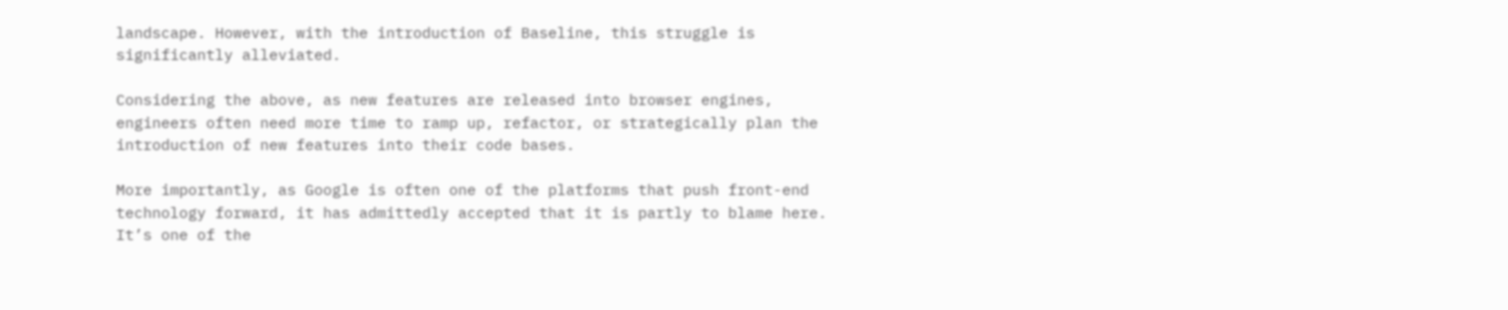landscape. However, with the introduction of Baseline, this struggle is significantly alleviated.

Considering the above, as new features are released into browser engines, engineers often need more time to ramp up, refactor, or strategically plan the introduction of new features into their code bases.

More importantly, as Google is often one of the platforms that push front-end technology forward, it has admittedly accepted that it is partly to blame here. It’s one of the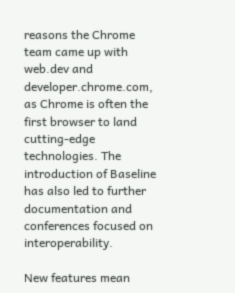reasons the Chrome team came up with web.dev and developer.chrome.com, as Chrome is often the first browser to land cutting-edge technologies. The introduction of Baseline has also led to further documentation and conferences focused on interoperability.

New features mean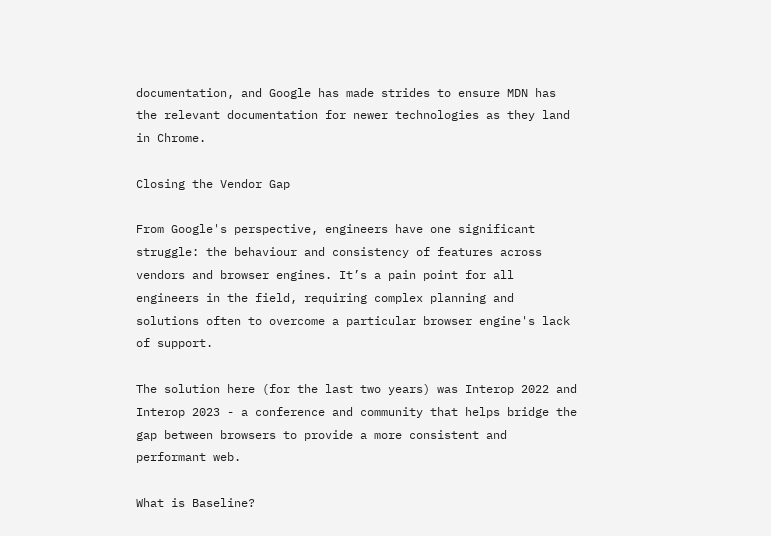documentation, and Google has made strides to ensure MDN has the relevant documentation for newer technologies as they land in Chrome.

Closing the Vendor Gap

From Google's perspective, engineers have one significant struggle: the behaviour and consistency of features across vendors and browser engines. It’s a pain point for all engineers in the field, requiring complex planning and solutions often to overcome a particular browser engine's lack of support.

The solution here (for the last two years) was Interop 2022 and Interop 2023 - a conference and community that helps bridge the gap between browsers to provide a more consistent and performant web.

What is Baseline?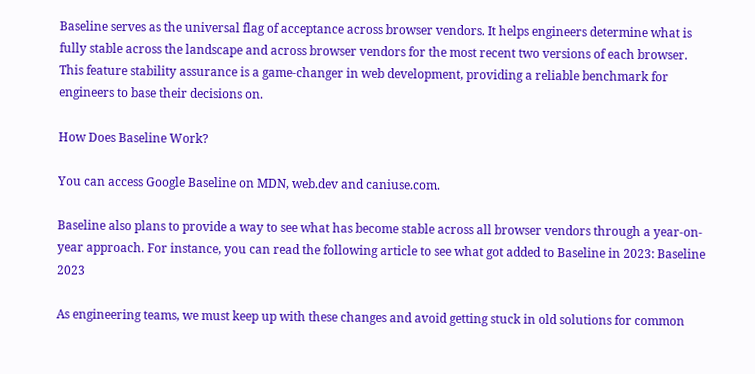Baseline serves as the universal flag of acceptance across browser vendors. It helps engineers determine what is fully stable across the landscape and across browser vendors for the most recent two versions of each browser. This feature stability assurance is a game-changer in web development, providing a reliable benchmark for engineers to base their decisions on.

How Does Baseline Work?

You can access Google Baseline on MDN, web.dev and caniuse.com.

Baseline also plans to provide a way to see what has become stable across all browser vendors through a year-on-year approach. For instance, you can read the following article to see what got added to Baseline in 2023: Baseline 2023

As engineering teams, we must keep up with these changes and avoid getting stuck in old solutions for common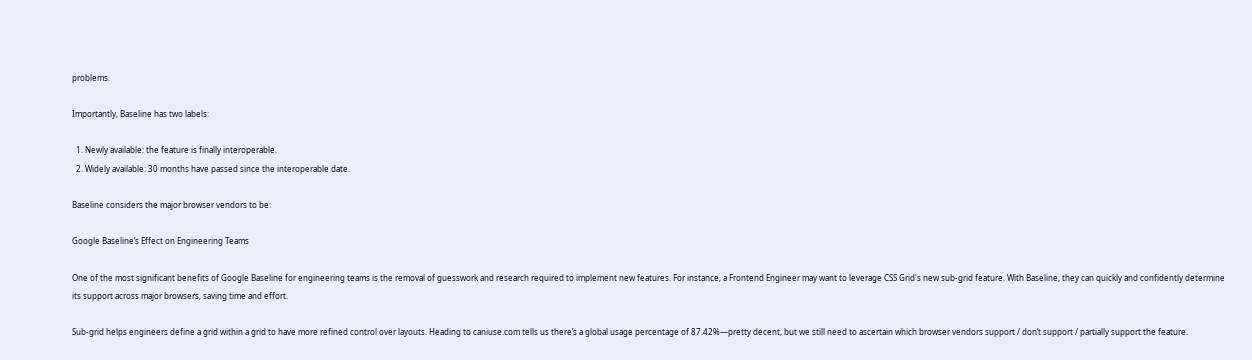problems.

Importantly, Baseline has two labels:

  1. Newly available: the feature is finally interoperable.
  2. Widely available: 30 months have passed since the interoperable date.

Baseline considers the major browser vendors to be:

Google Baseline’s Effect on Engineering Teams

One of the most significant benefits of Google Baseline for engineering teams is the removal of guesswork and research required to implement new features. For instance, a Frontend Engineer may want to leverage CSS Grid's new sub-grid feature. With Baseline, they can quickly and confidently determine its support across major browsers, saving time and effort.

Sub-grid helps engineers define a grid within a grid to have more refined control over layouts. Heading to caniuse.com tells us there’s a global usage percentage of 87.42%—pretty decent, but we still need to ascertain which browser vendors support / don’t support / partially support the feature.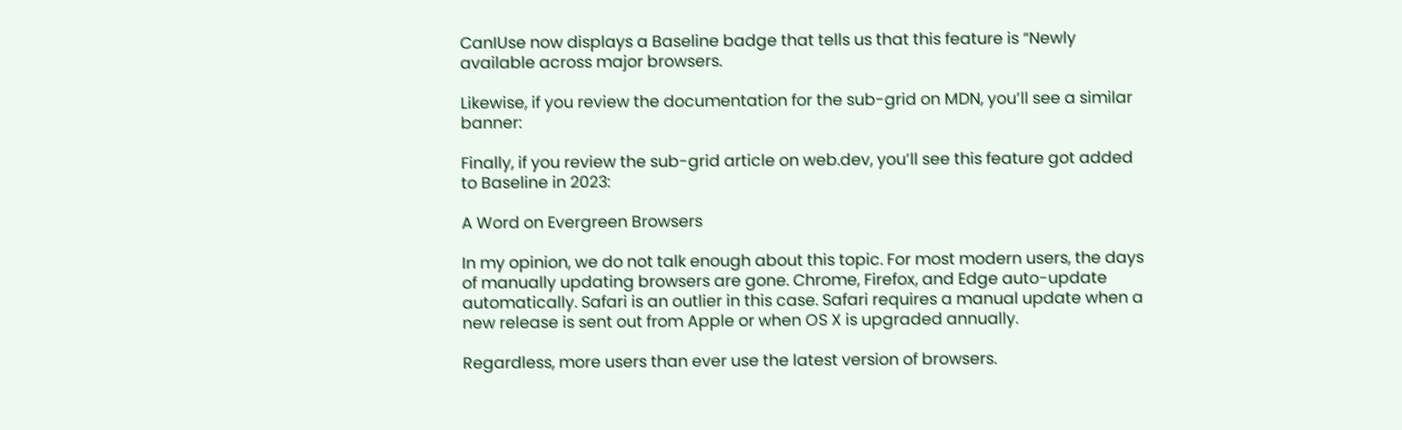CanIUse now displays a Baseline badge that tells us that this feature is “Newly available across major browsers.

Likewise, if you review the documentation for the sub-grid on MDN, you’ll see a similar banner:

Finally, if you review the sub-grid article on web.dev, you’ll see this feature got added to Baseline in 2023:

A Word on Evergreen Browsers

In my opinion, we do not talk enough about this topic. For most modern users, the days of manually updating browsers are gone. Chrome, Firefox, and Edge auto-update automatically. Safari is an outlier in this case. Safari requires a manual update when a new release is sent out from Apple or when OS X is upgraded annually.

Regardless, more users than ever use the latest version of browsers.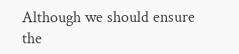Although we should ensure the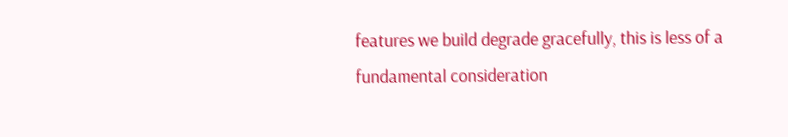features we build degrade gracefully, this is less of a fundamental consideration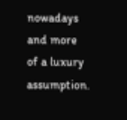nowadays and more of a luxury assumption.